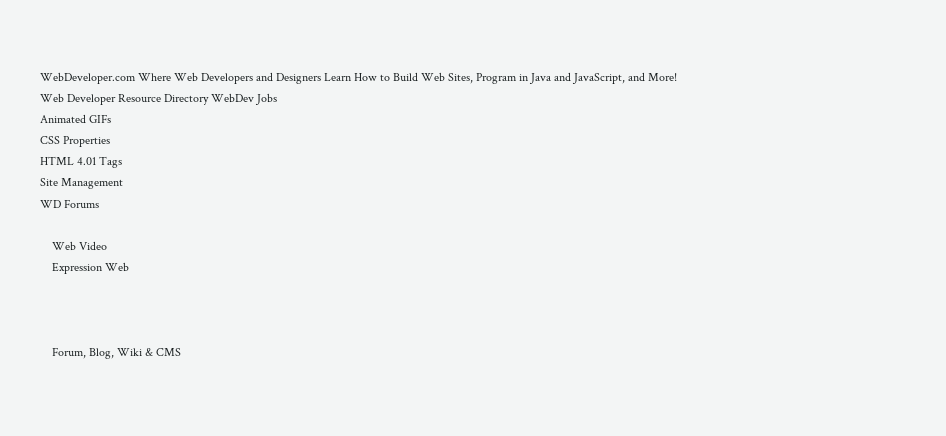WebDeveloper.com Where Web Developers and Designers Learn How to Build Web Sites, Program in Java and JavaScript, and More!
Web Developer Resource Directory WebDev Jobs
Animated GIFs
CSS Properties
HTML 4.01 Tags
Site Management
WD Forums

    Web Video
    Expression Web



    Forum, Blog, Wiki & CMS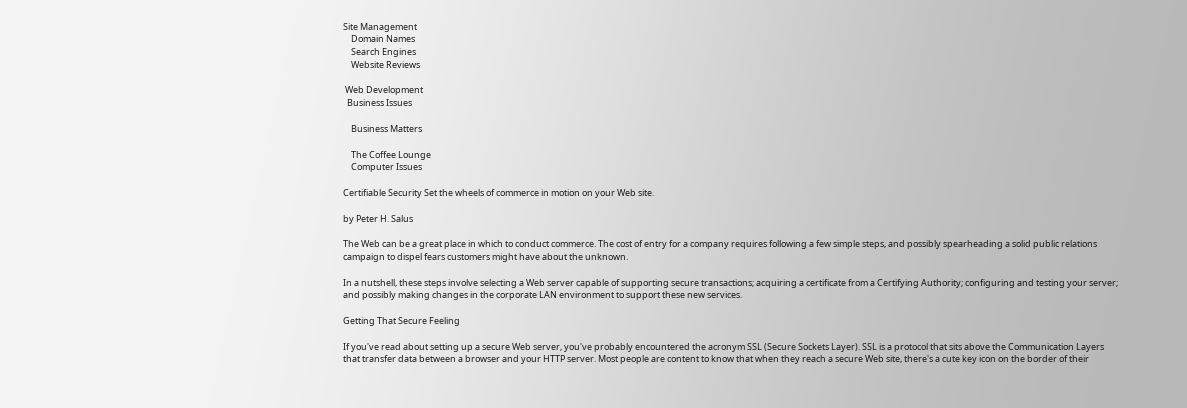Site Management
    Domain Names
    Search Engines
    Website Reviews

 Web Development
  Business Issues

    Business Matters

    The Coffee Lounge
    Computer Issues

Certifiable Security Set the wheels of commerce in motion on your Web site.

by Peter H. Salus

The Web can be a great place in which to conduct commerce. The cost of entry for a company requires following a few simple steps, and possibly spearheading a solid public relations campaign to dispel fears customers might have about the unknown.

In a nutshell, these steps involve selecting a Web server capable of supporting secure transactions; acquiring a certificate from a Certifying Authority; configuring and testing your server; and possibly making changes in the corporate LAN environment to support these new services.

Getting That Secure Feeling

If you've read about setting up a secure Web server, you've probably encountered the acronym SSL (Secure Sockets Layer). SSL is a protocol that sits above the Communication Layers that transfer data between a browser and your HTTP server. Most people are content to know that when they reach a secure Web site, there's a cute key icon on the border of their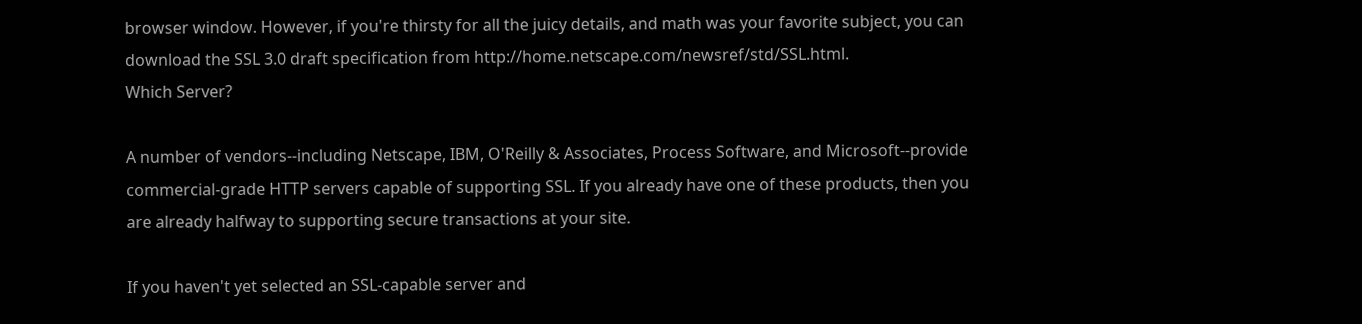browser window. However, if you're thirsty for all the juicy details, and math was your favorite subject, you can download the SSL 3.0 draft specification from http://home.netscape.com/newsref/std/SSL.html.
Which Server?

A number of vendors--including Netscape, IBM, O'Reilly & Associates, Process Software, and Microsoft--provide commercial-grade HTTP servers capable of supporting SSL. If you already have one of these products, then you are already halfway to supporting secure transactions at your site.

If you haven't yet selected an SSL-capable server and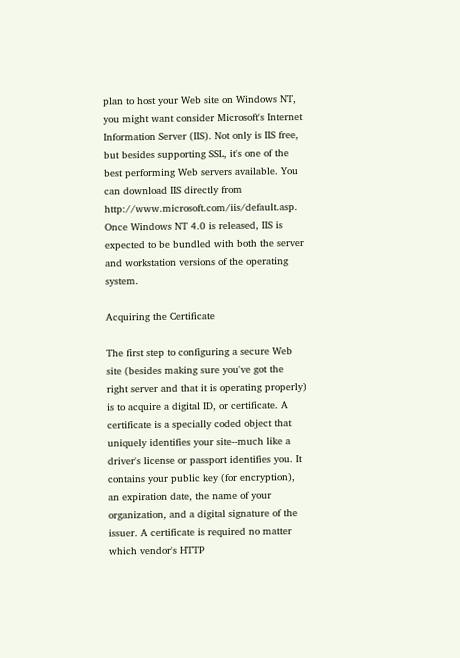plan to host your Web site on Windows NT, you might want consider Microsoft's Internet Information Server (IIS). Not only is IIS free, but besides supporting SSL, it's one of the best performing Web servers available. You can download IIS directly from http://www.microsoft.com/iis/default.asp. Once Windows NT 4.0 is released, IIS is expected to be bundled with both the server and workstation versions of the operating system.

Acquiring the Certificate

The first step to configuring a secure Web site (besides making sure you've got the right server and that it is operating properly) is to acquire a digital ID, or certificate. A certificate is a specially coded object that uniquely identifies your site--much like a driver's license or passport identifies you. It contains your public key (for encryption), an expiration date, the name of your organization, and a digital signature of the issuer. A certificate is required no matter which vendor's HTTP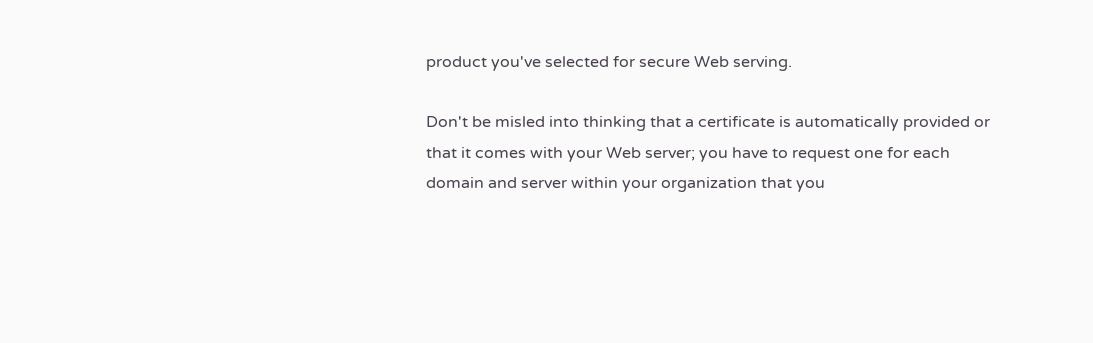product you've selected for secure Web serving.

Don't be misled into thinking that a certificate is automatically provided or that it comes with your Web server; you have to request one for each domain and server within your organization that you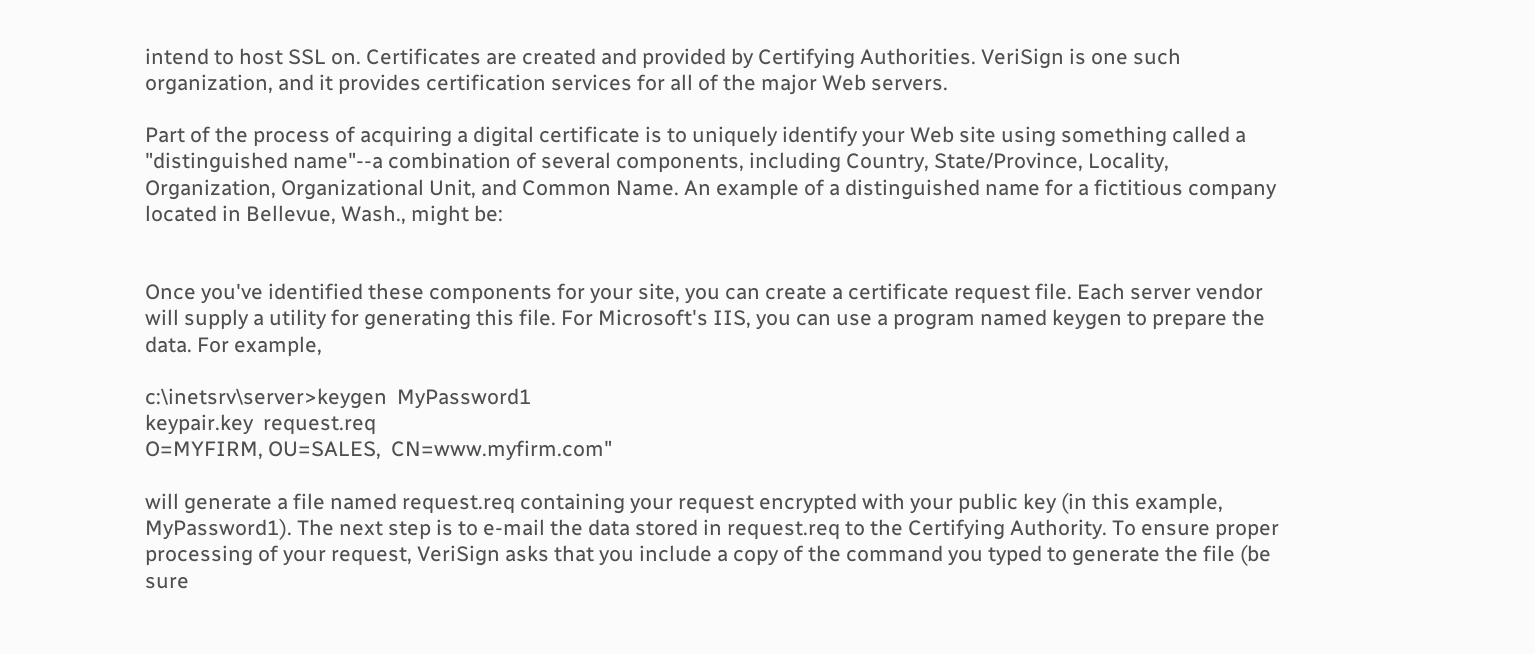intend to host SSL on. Certificates are created and provided by Certifying Authorities. VeriSign is one such organization, and it provides certification services for all of the major Web servers.

Part of the process of acquiring a digital certificate is to uniquely identify your Web site using something called a "distinguished name"--a combination of several components, including Country, State/Province, Locality, Organization, Organizational Unit, and Common Name. An example of a distinguished name for a fictitious company located in Bellevue, Wash., might be:


Once you've identified these components for your site, you can create a certificate request file. Each server vendor will supply a utility for generating this file. For Microsoft's IIS, you can use a program named keygen to prepare the data. For example,

c:\inetsrv\server>keygen  MyPassword1
keypair.key  request.req
O=MYFIRM, OU=SALES,  CN=www.myfirm.com"

will generate a file named request.req containing your request encrypted with your public key (in this example, MyPassword1). The next step is to e-mail the data stored in request.req to the Certifying Authority. To ensure proper processing of your request, VeriSign asks that you include a copy of the command you typed to generate the file (be sure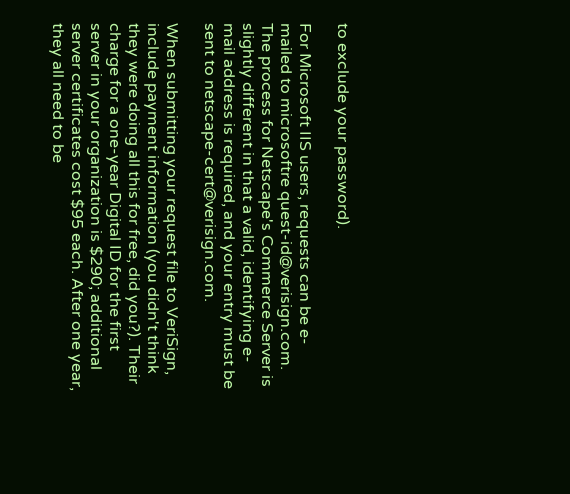to exclude your password).

For Microsoft IIS users, requests can be e-mailed to microsoftre quest-id@verisign.com. The process for Netscape's Commerce Server is slightly different in that a valid, identifying e-mail address is required, and your entry must be sent to netscape-cert@verisign.com.

When submitting your request file to VeriSign, include payment information (you didn't think they were doing all this for free, did you?). Their charge for a one-year Digital ID for the first server in your organization is $290; additional server certificates cost $95 each. After one year, they all need to be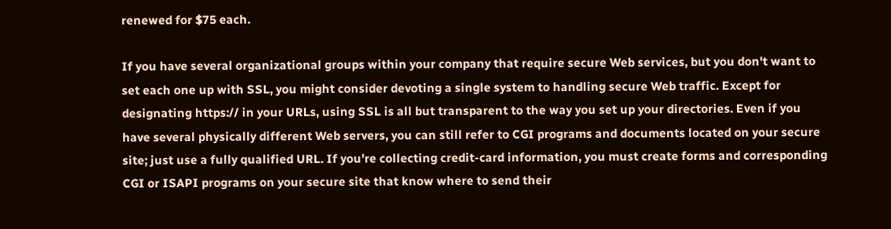renewed for $75 each.

If you have several organizational groups within your company that require secure Web services, but you don't want to set each one up with SSL, you might consider devoting a single system to handling secure Web traffic. Except for designating https:// in your URLs, using SSL is all but transparent to the way you set up your directories. Even if you have several physically different Web servers, you can still refer to CGI programs and documents located on your secure site; just use a fully qualified URL. If you're collecting credit-card information, you must create forms and corresponding CGI or ISAPI programs on your secure site that know where to send their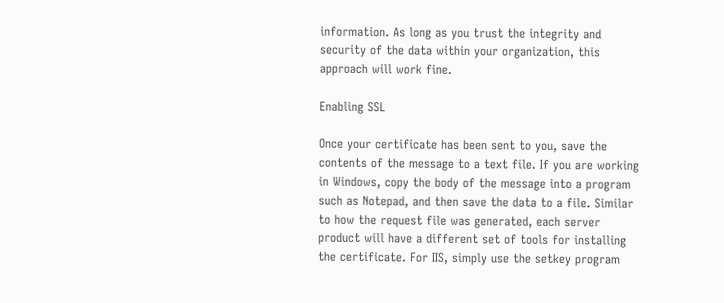information. As long as you trust the integrity and security of the data within your organization, this approach will work fine.

Enabling SSL

Once your certificate has been sent to you, save the contents of the message to a text file. If you are working in Windows, copy the body of the message into a program such as Notepad, and then save the data to a file. Similar to how the request file was generated, each server product will have a different set of tools for installing the certificate. For IIS, simply use the setkey program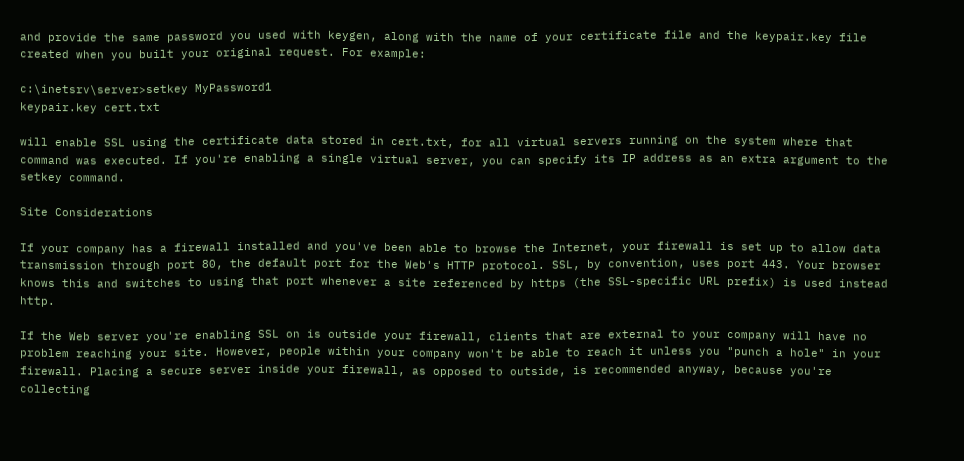and provide the same password you used with keygen, along with the name of your certificate file and the keypair.key file created when you built your original request. For example:

c:\inetsrv\server>setkey MyPassword1
keypair.key cert.txt

will enable SSL using the certificate data stored in cert.txt, for all virtual servers running on the system where that command was executed. If you're enabling a single virtual server, you can specify its IP address as an extra argument to the setkey command.

Site Considerations

If your company has a firewall installed and you've been able to browse the Internet, your firewall is set up to allow data transmission through port 80, the default port for the Web's HTTP protocol. SSL, by convention, uses port 443. Your browser knows this and switches to using that port whenever a site referenced by https (the SSL-specific URL prefix) is used instead http.

If the Web server you're enabling SSL on is outside your firewall, clients that are external to your company will have no problem reaching your site. However, people within your company won't be able to reach it unless you "punch a hole" in your firewall. Placing a secure server inside your firewall, as opposed to outside, is recommended anyway, because you're collecting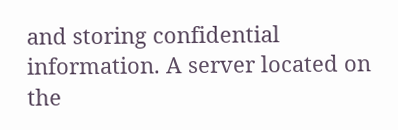and storing confidential information. A server located on the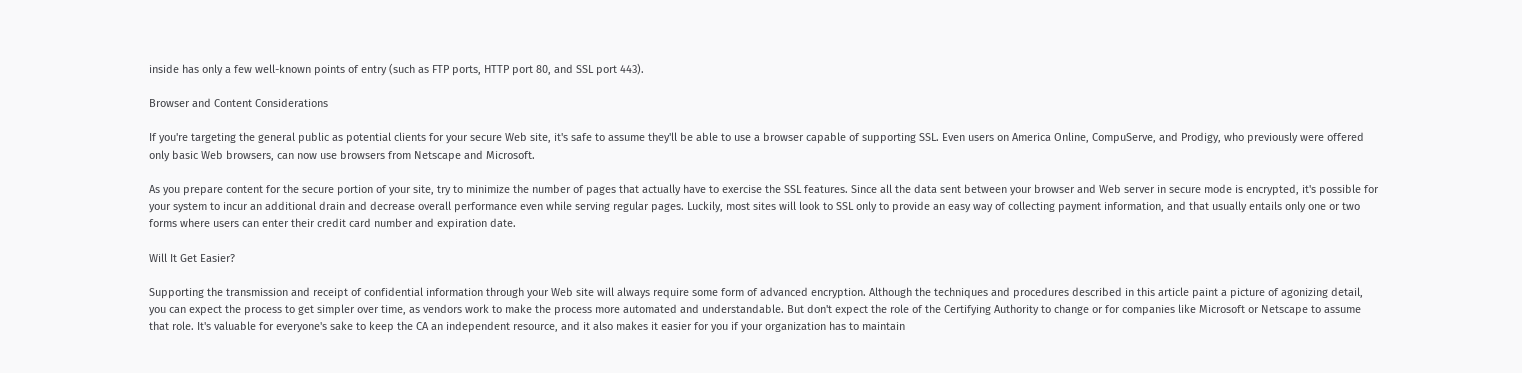inside has only a few well-known points of entry (such as FTP ports, HTTP port 80, and SSL port 443).

Browser and Content Considerations

If you're targeting the general public as potential clients for your secure Web site, it's safe to assume they'll be able to use a browser capable of supporting SSL. Even users on America Online, CompuServe, and Prodigy, who previously were offered only basic Web browsers, can now use browsers from Netscape and Microsoft.

As you prepare content for the secure portion of your site, try to minimize the number of pages that actually have to exercise the SSL features. Since all the data sent between your browser and Web server in secure mode is encrypted, it's possible for your system to incur an additional drain and decrease overall performance even while serving regular pages. Luckily, most sites will look to SSL only to provide an easy way of collecting payment information, and that usually entails only one or two forms where users can enter their credit card number and expiration date.

Will It Get Easier?

Supporting the transmission and receipt of confidential information through your Web site will always require some form of advanced encryption. Although the techniques and procedures described in this article paint a picture of agonizing detail, you can expect the process to get simpler over time, as vendors work to make the process more automated and understandable. But don't expect the role of the Certifying Authority to change or for companies like Microsoft or Netscape to assume that role. It's valuable for everyone's sake to keep the CA an independent resource, and it also makes it easier for you if your organization has to maintain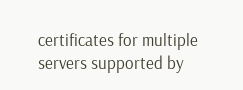certificates for multiple servers supported by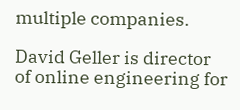multiple companies.

David Geller is director of online engineering for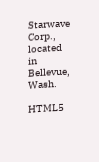Starwave Corp., located in Bellevue, Wash.

HTML5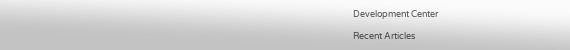Development Center

Recent Articles